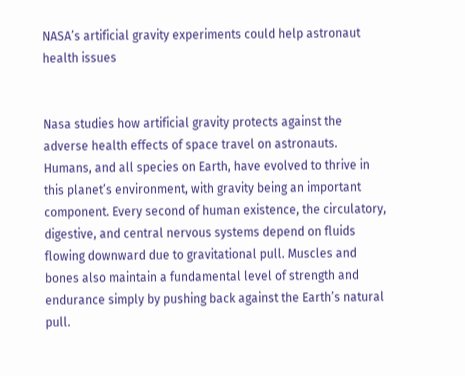NASA’s artificial gravity experiments could help astronaut health issues


Nasa studies how artificial gravity protects against the adverse health effects of space travel on astronauts. Humans, and all species on Earth, have evolved to thrive in this planet’s environment, with gravity being an important component. Every second of human existence, the circulatory, digestive, and central nervous systems depend on fluids flowing downward due to gravitational pull. Muscles and bones also maintain a fundamental level of strength and endurance simply by pushing back against the Earth’s natural pull.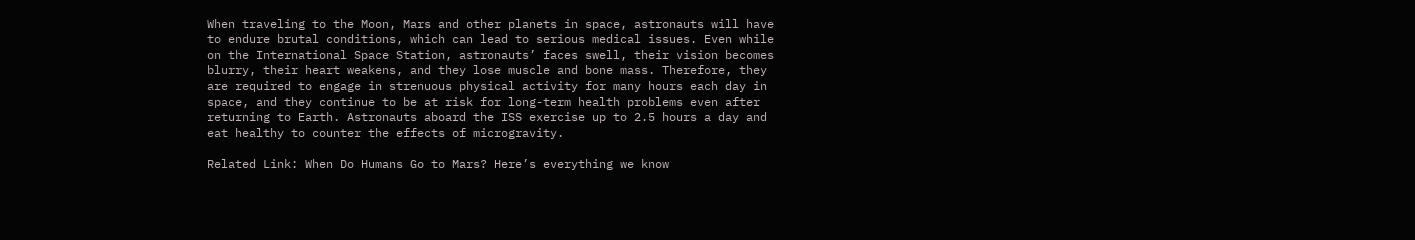When traveling to the Moon, Mars and other planets in space, astronauts will have to endure brutal conditions, which can lead to serious medical issues. Even while on the International Space Station, astronauts’ faces swell, their vision becomes blurry, their heart weakens, and they lose muscle and bone mass. Therefore, they are required to engage in strenuous physical activity for many hours each day in space, and they continue to be at risk for long-term health problems even after returning to Earth. Astronauts aboard the ISS exercise up to 2.5 hours a day and eat healthy to counter the effects of microgravity.

Related Link: When Do Humans Go to Mars? Here’s everything we know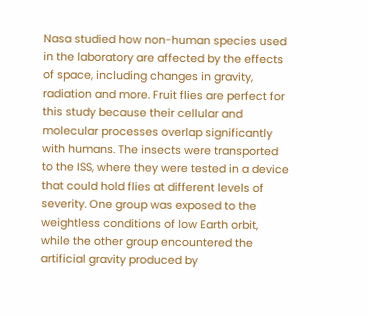Nasa studied how non-human species used in the laboratory are affected by the effects of space, including changes in gravity, radiation and more. Fruit flies are perfect for this study because their cellular and molecular processes overlap significantly with humans. The insects were transported to the ISS, where they were tested in a device that could hold flies at different levels of severity. One group was exposed to the weightless conditions of low Earth orbit, while the other group encountered the artificial gravity produced by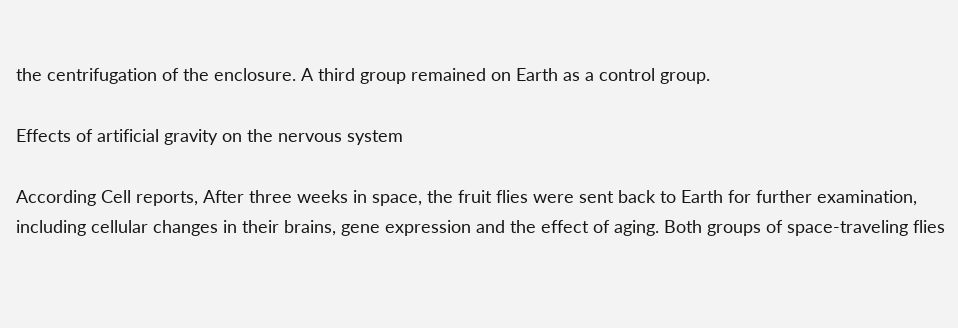the centrifugation of the enclosure. A third group remained on Earth as a control group.

Effects of artificial gravity on the nervous system

According Cell reports, After three weeks in space, the fruit flies were sent back to Earth for further examination, including cellular changes in their brains, gene expression and the effect of aging. Both groups of space-traveling flies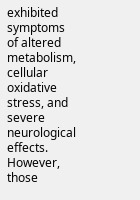exhibited symptoms of altered metabolism, cellular oxidative stress, and severe neurological effects. However, those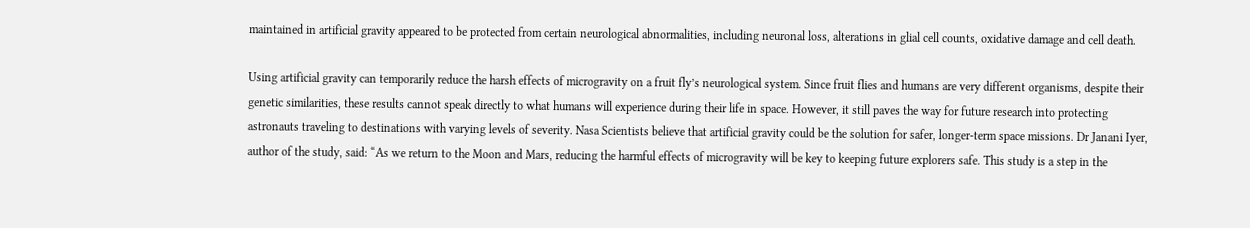maintained in artificial gravity appeared to be protected from certain neurological abnormalities, including neuronal loss, alterations in glial cell counts, oxidative damage and cell death.

Using artificial gravity can temporarily reduce the harsh effects of microgravity on a fruit fly’s neurological system. Since fruit flies and humans are very different organisms, despite their genetic similarities, these results cannot speak directly to what humans will experience during their life in space. However, it still paves the way for future research into protecting astronauts traveling to destinations with varying levels of severity. Nasa Scientists believe that artificial gravity could be the solution for safer, longer-term space missions. Dr Janani Iyer, author of the study, said: “As we return to the Moon and Mars, reducing the harmful effects of microgravity will be key to keeping future explorers safe. This study is a step in the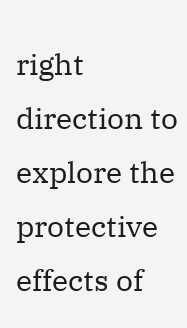right direction to explore the protective effects of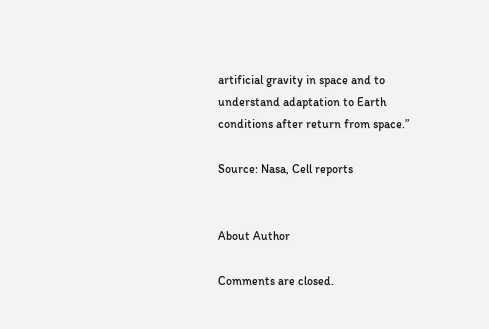artificial gravity in space and to understand adaptation to Earth conditions after return from space.”

Source: Nasa, Cell reports


About Author

Comments are closed.